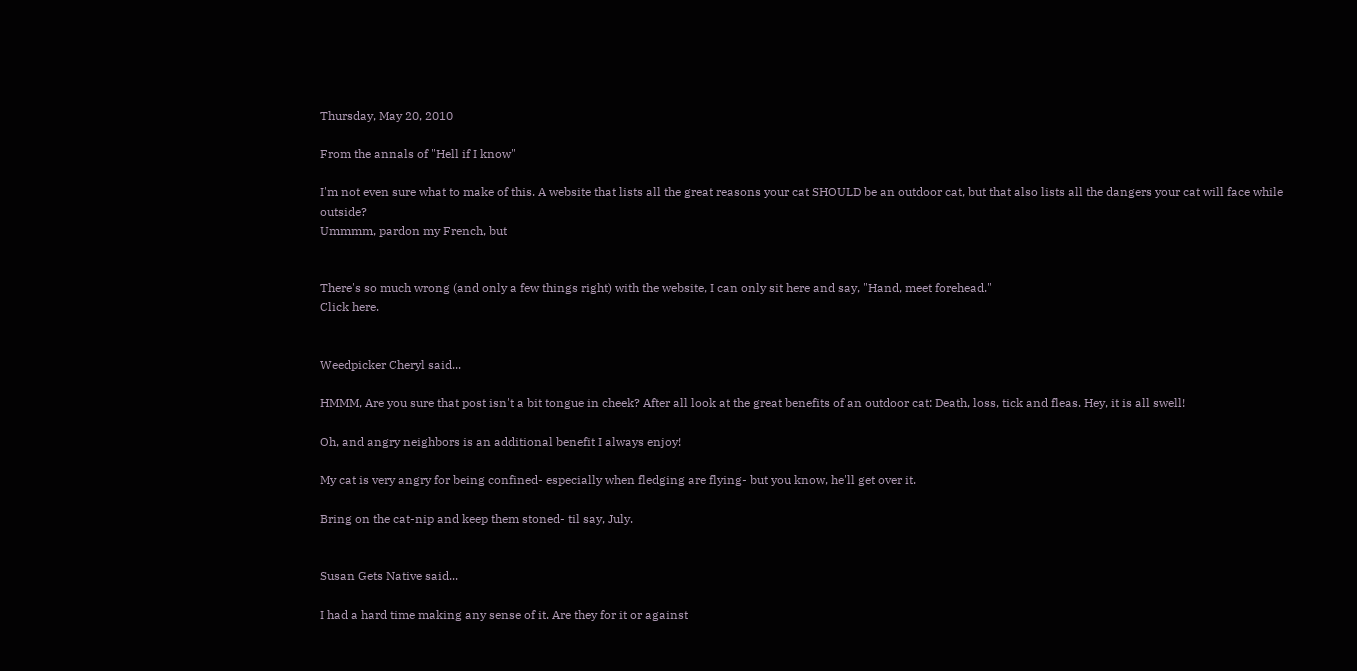Thursday, May 20, 2010

From the annals of "Hell if I know"

I'm not even sure what to make of this. A website that lists all the great reasons your cat SHOULD be an outdoor cat, but that also lists all the dangers your cat will face while outside?
Ummmm, pardon my French, but


There's so much wrong (and only a few things right) with the website, I can only sit here and say, "Hand, meet forehead."
Click here.


Weedpicker Cheryl said...

HMMM, Are you sure that post isn't a bit tongue in cheek? After all look at the great benefits of an outdoor cat: Death, loss, tick and fleas. Hey, it is all swell!

Oh, and angry neighbors is an additional benefit I always enjoy!

My cat is very angry for being confined- especially when fledging are flying- but you know, he'll get over it.

Bring on the cat-nip and keep them stoned- til say, July.


Susan Gets Native said...

I had a hard time making any sense of it. Are they for it or against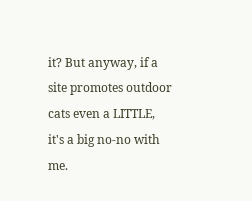it? But anyway, if a site promotes outdoor cats even a LITTLE, it's a big no-no with me.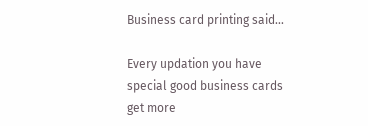Business card printing said...

Every updation you have special good business cards get more